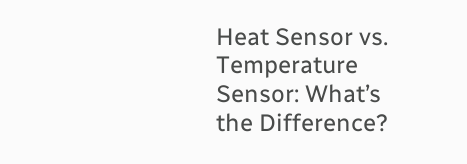Heat Sensor vs. Temperature Sensor: What’s the Difference?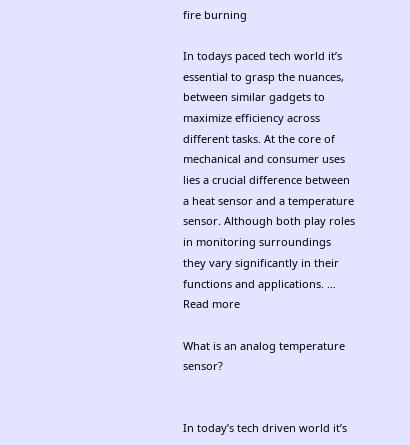fire burning

In todays paced tech world it’s essential to grasp the nuances, between similar gadgets to maximize efficiency across different tasks. At the core of mechanical and consumer uses lies a crucial difference between a heat sensor and a temperature sensor. Although both play roles in monitoring surroundings they vary significantly in their functions and applications. … Read more

What is an analog temperature sensor?


In today’s tech driven world it’s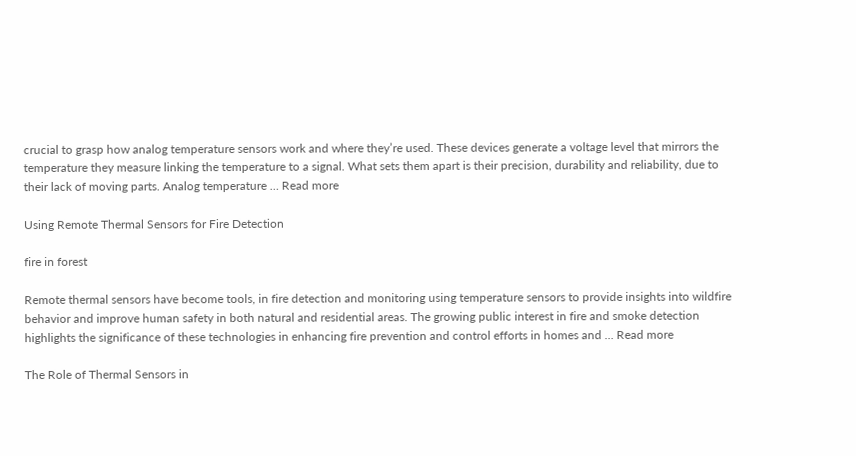crucial to grasp how analog temperature sensors work and where they’re used. These devices generate a voltage level that mirrors the temperature they measure linking the temperature to a signal. What sets them apart is their precision, durability and reliability, due to their lack of moving parts. Analog temperature … Read more

Using Remote Thermal Sensors for Fire Detection

fire in forest

Remote thermal sensors have become tools, in fire detection and monitoring using temperature sensors to provide insights into wildfire behavior and improve human safety in both natural and residential areas. The growing public interest in fire and smoke detection highlights the significance of these technologies in enhancing fire prevention and control efforts in homes and … Read more

The Role of Thermal Sensors in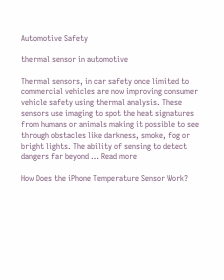Automotive Safety

thermal sensor in automotive

Thermal sensors, in car safety once limited to commercial vehicles are now improving consumer vehicle safety using thermal analysis. These sensors use imaging to spot the heat signatures from humans or animals making it possible to see through obstacles like darkness, smoke, fog or bright lights. The ability of sensing to detect dangers far beyond … Read more

How Does the iPhone Temperature Sensor Work?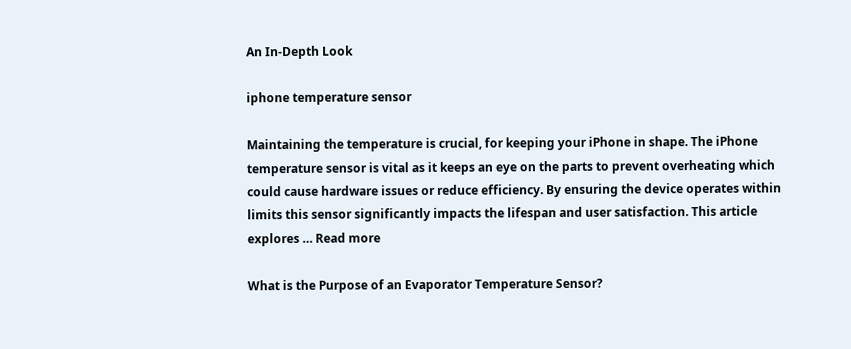An In-Depth Look

iphone temperature sensor

Maintaining the temperature is crucial, for keeping your iPhone in shape. The iPhone temperature sensor is vital as it keeps an eye on the parts to prevent overheating which could cause hardware issues or reduce efficiency. By ensuring the device operates within limits this sensor significantly impacts the lifespan and user satisfaction. This article explores … Read more

What is the Purpose of an Evaporator Temperature Sensor?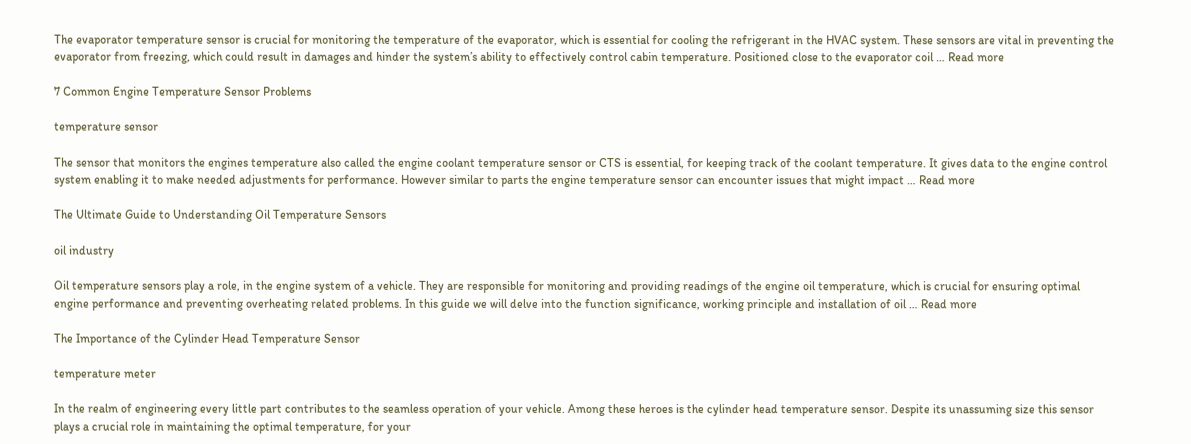The evaporator temperature sensor is crucial for monitoring the temperature of the evaporator, which is essential for cooling the refrigerant in the HVAC system. These sensors are vital in preventing the evaporator from freezing, which could result in damages and hinder the system’s ability to effectively control cabin temperature. Positioned close to the evaporator coil … Read more

7 Common Engine Temperature Sensor Problems

temperature sensor

The sensor that monitors the engines temperature also called the engine coolant temperature sensor or CTS is essential, for keeping track of the coolant temperature. It gives data to the engine control system enabling it to make needed adjustments for performance. However similar to parts the engine temperature sensor can encounter issues that might impact … Read more

The Ultimate Guide to Understanding Oil Temperature Sensors

oil industry

Oil temperature sensors play a role, in the engine system of a vehicle. They are responsible for monitoring and providing readings of the engine oil temperature, which is crucial for ensuring optimal engine performance and preventing overheating related problems. In this guide we will delve into the function significance, working principle and installation of oil … Read more

The Importance of the Cylinder Head Temperature Sensor

temperature meter

In the realm of engineering every little part contributes to the seamless operation of your vehicle. Among these heroes is the cylinder head temperature sensor. Despite its unassuming size this sensor plays a crucial role in maintaining the optimal temperature, for your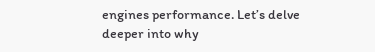engines performance. Let’s delve deeper into why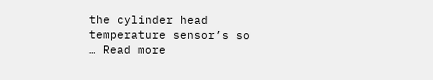the cylinder head temperature sensor’s so … Read more